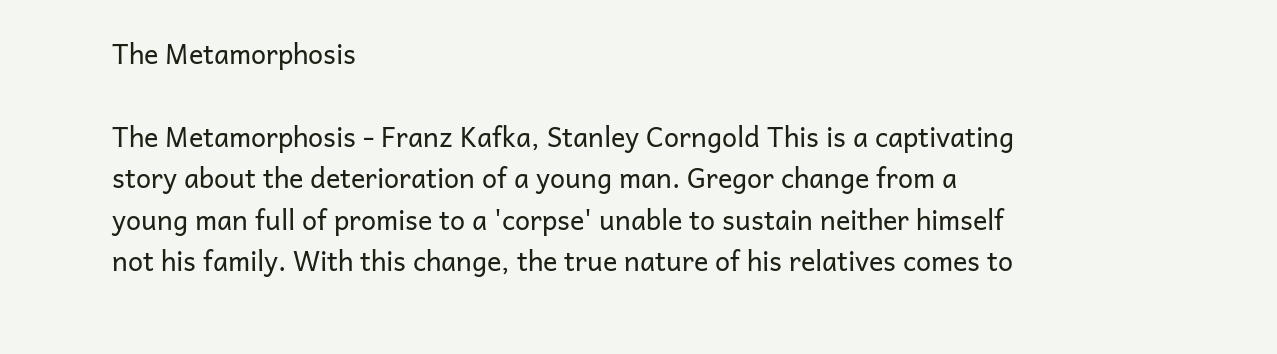The Metamorphosis

The Metamorphosis - Franz Kafka, Stanley Corngold This is a captivating story about the deterioration of a young man. Gregor change from a young man full of promise to a 'corpse' unable to sustain neither himself not his family. With this change, the true nature of his relatives comes to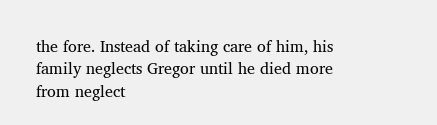the fore. Instead of taking care of him, his family neglects Gregor until he died more from neglect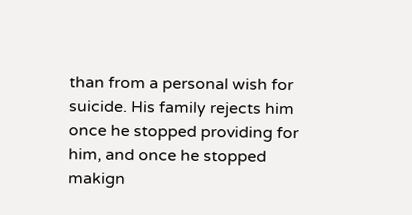than from a personal wish for suicide. His family rejects him once he stopped providing for him, and once he stopped makign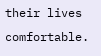their lives comfortable.